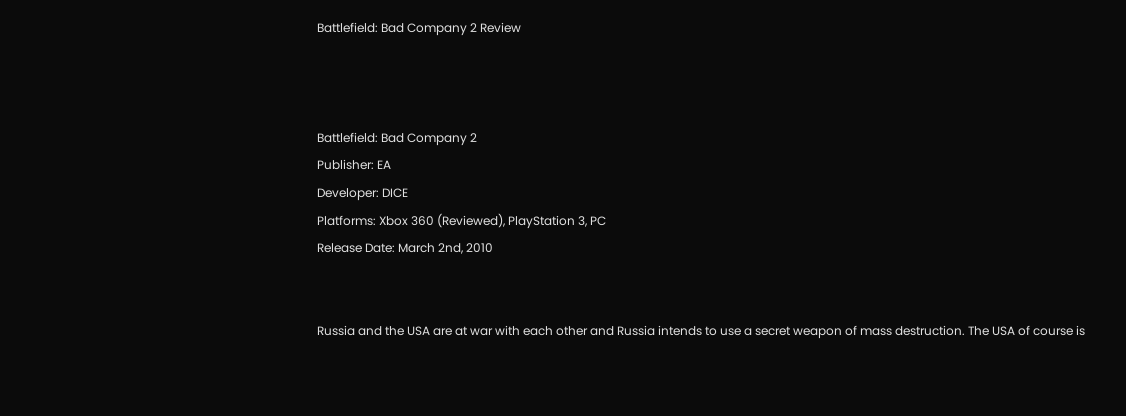Battlefield: Bad Company 2 Review



Battlefield: Bad Company 2
Publisher: EA
Developer: DICE
Platforms: Xbox 360 (Reviewed), PlayStation 3, PC
Release Date: March 2nd, 2010


Russia and the USA are at war with each other and Russia intends to use a secret weapon of mass destruction. The USA of course is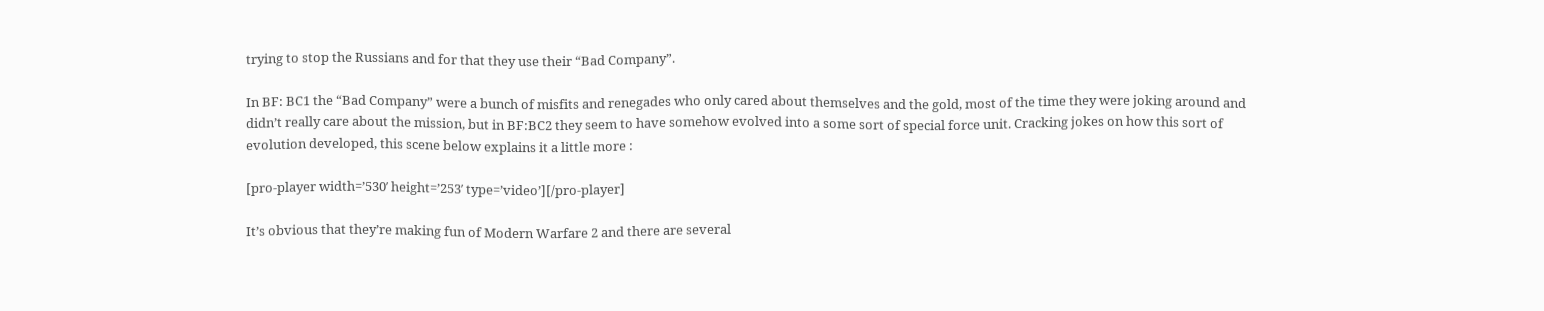trying to stop the Russians and for that they use their “Bad Company”.

In BF: BC1 the “Bad Company” were a bunch of misfits and renegades who only cared about themselves and the gold, most of the time they were joking around and didn’t really care about the mission, but in BF:BC2 they seem to have somehow evolved into a some sort of special force unit. Cracking jokes on how this sort of evolution developed, this scene below explains it a little more :

[pro-player width=’530′ height=’253′ type=’video’][/pro-player]

It’s obvious that they’re making fun of Modern Warfare 2 and there are several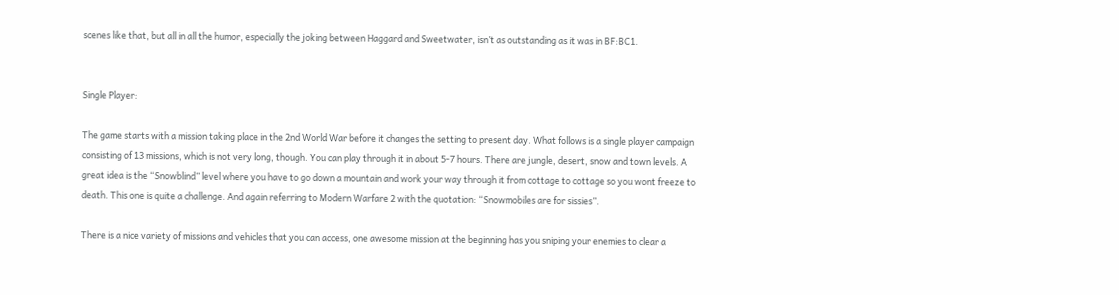scenes like that, but all in all the humor, especially the joking between Haggard and Sweetwater, isn’t as outstanding as it was in BF:BC1.


Single Player:

The game starts with a mission taking place in the 2nd World War before it changes the setting to present day. What follows is a single player campaign consisting of 13 missions, which is not very long, though. You can play through it in about 5-7 hours. There are jungle, desert, snow and town levels. A great idea is the “Snowblind” level where you have to go down a mountain and work your way through it from cottage to cottage so you wont freeze to death. This one is quite a challenge. And again referring to Modern Warfare 2 with the quotation: “Snowmobiles are for sissies”.

There is a nice variety of missions and vehicles that you can access, one awesome mission at the beginning has you sniping your enemies to clear a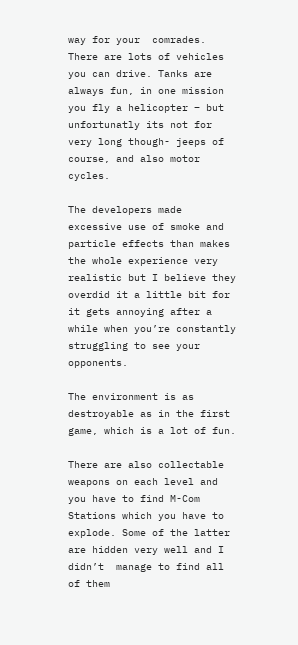way for your  comrades.  There are lots of vehicles you can drive. Tanks are always fun, in one mission you fly a helicopter – but unfortunatly its not for very long though- jeeps of course, and also motor cycles.

The developers made excessive use of smoke and particle effects than makes the whole experience very realistic but I believe they overdid it a little bit for it gets annoying after a while when you’re constantly struggling to see your opponents.

The environment is as destroyable as in the first game, which is a lot of fun.

There are also collectable weapons on each level and you have to find M-Com Stations which you have to explode. Some of the latter are hidden very well and I didn’t  manage to find all of them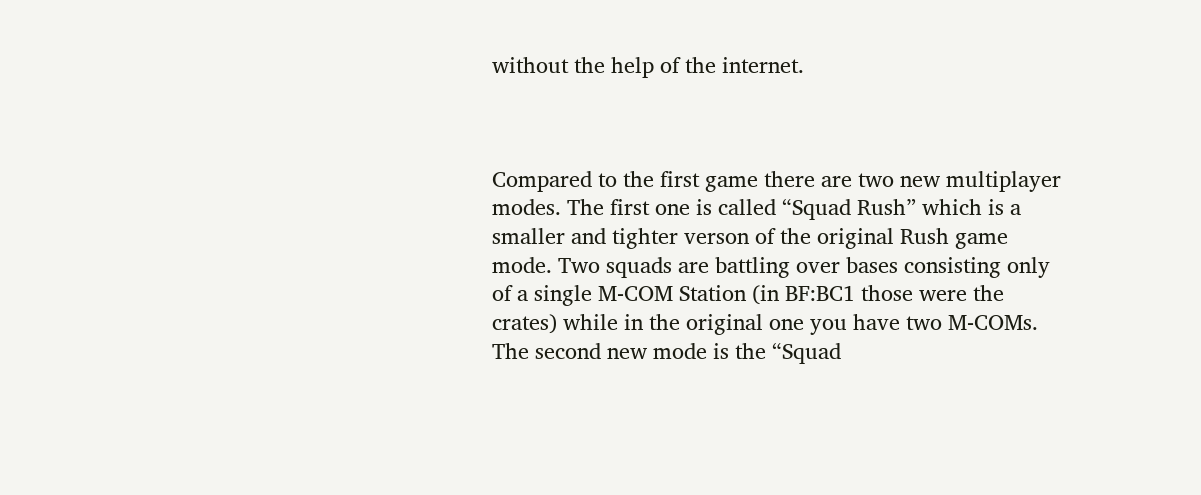without the help of the internet.



Compared to the first game there are two new multiplayer modes. The first one is called “Squad Rush” which is a smaller and tighter verson of the original Rush game mode. Two squads are battling over bases consisting only of a single M-COM Station (in BF:BC1 those were the crates) while in the original one you have two M-COMs. The second new mode is the “Squad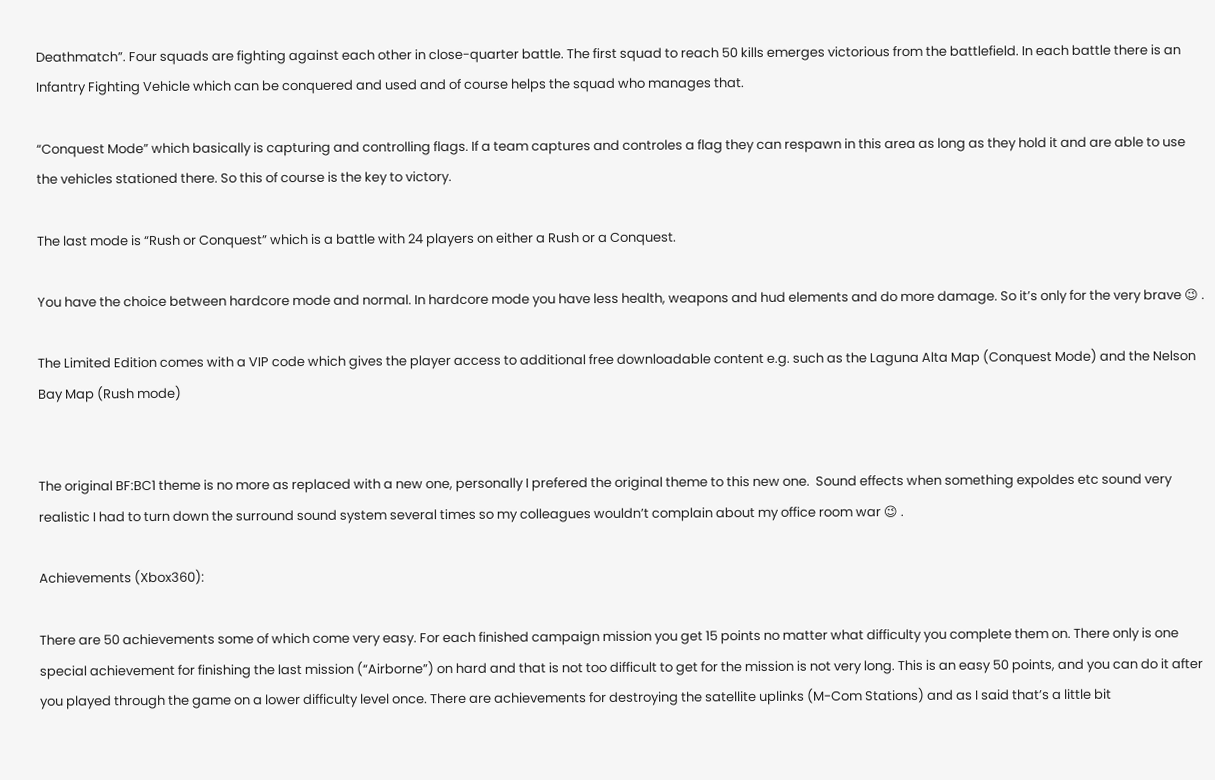Deathmatch”. Four squads are fighting against each other in close-quarter battle. The first squad to reach 50 kills emerges victorious from the battlefield. In each battle there is an Infantry Fighting Vehicle which can be conquered and used and of course helps the squad who manages that.

“Conquest Mode” which basically is capturing and controlling flags. If a team captures and controles a flag they can respawn in this area as long as they hold it and are able to use the vehicles stationed there. So this of course is the key to victory.

The last mode is “Rush or Conquest” which is a battle with 24 players on either a Rush or a Conquest.

You have the choice between hardcore mode and normal. In hardcore mode you have less health, weapons and hud elements and do more damage. So it’s only for the very brave 😉 .

The Limited Edition comes with a VIP code which gives the player access to additional free downloadable content e.g. such as the Laguna Alta Map (Conquest Mode) and the Nelson Bay Map (Rush mode)


The original BF:BC1 theme is no more as replaced with a new one, personally I prefered the original theme to this new one.  Sound effects when something expoldes etc sound very realistic I had to turn down the surround sound system several times so my colleagues wouldn’t complain about my office room war 😉 .

Achievements (Xbox360):

There are 50 achievements some of which come very easy. For each finished campaign mission you get 15 points no matter what difficulty you complete them on. There only is one special achievement for finishing the last mission (“Airborne”) on hard and that is not too difficult to get for the mission is not very long. This is an easy 50 points, and you can do it after you played through the game on a lower difficulty level once. There are achievements for destroying the satellite uplinks (M-Com Stations) and as I said that’s a little bit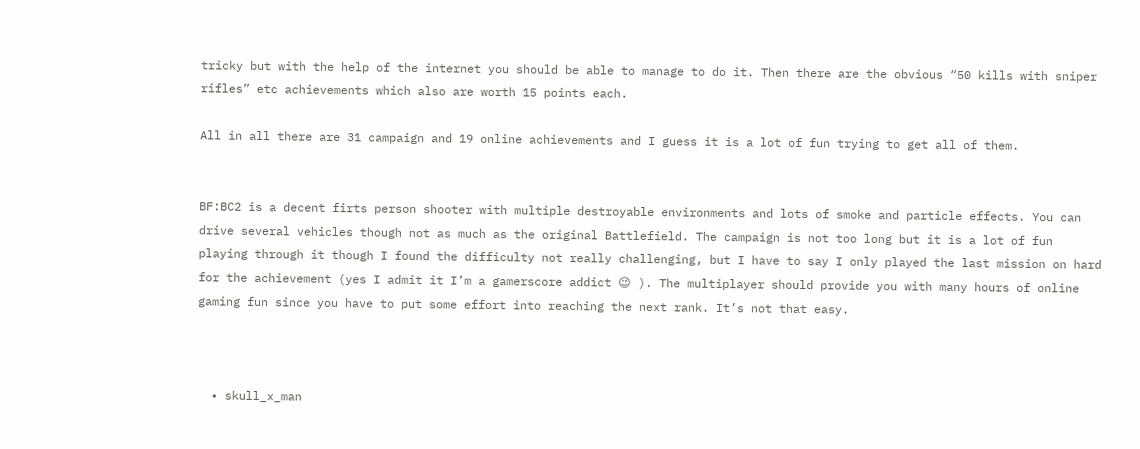tricky but with the help of the internet you should be able to manage to do it. Then there are the obvious “50 kills with sniper rifles” etc achievements which also are worth 15 points each.

All in all there are 31 campaign and 19 online achievements and I guess it is a lot of fun trying to get all of them.


BF:BC2 is a decent firts person shooter with multiple destroyable environments and lots of smoke and particle effects. You can drive several vehicles though not as much as the original Battlefield. The campaign is not too long but it is a lot of fun playing through it though I found the difficulty not really challenging, but I have to say I only played the last mission on hard for the achievement (yes I admit it I’m a gamerscore addict 😉 ). The multiplayer should provide you with many hours of online gaming fun since you have to put some effort into reaching the next rank. It’s not that easy.



  • skull_x_man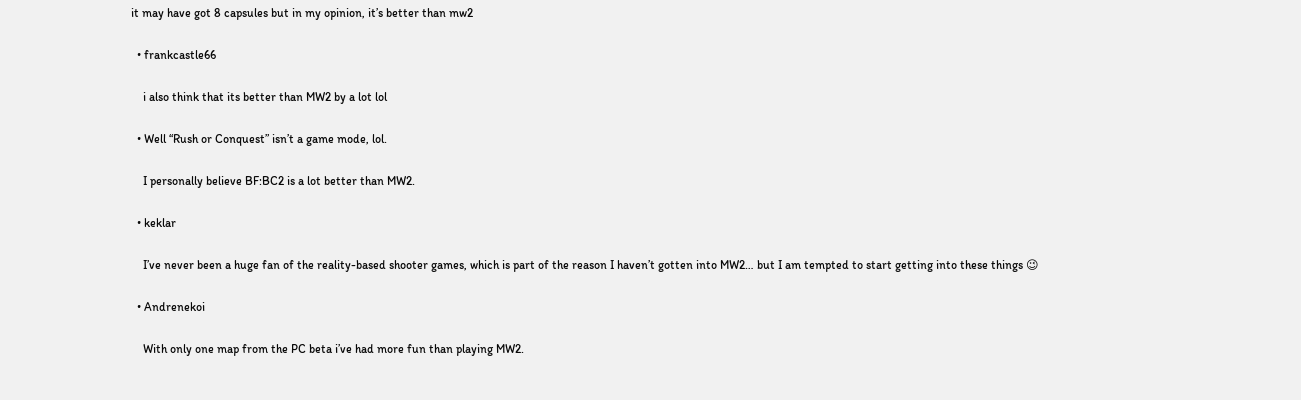it may have got 8 capsules but in my opinion, it’s better than mw2

  • frankcastle66

    i also think that its better than MW2 by a lot lol

  • Well “Rush or Conquest” isn’t a game mode, lol.

    I personally believe BF:BC2 is a lot better than MW2.

  • keklar

    I’ve never been a huge fan of the reality-based shooter games, which is part of the reason I haven’t gotten into MW2… but I am tempted to start getting into these things 😉

  • Andrenekoi

    With only one map from the PC beta i’ve had more fun than playing MW2.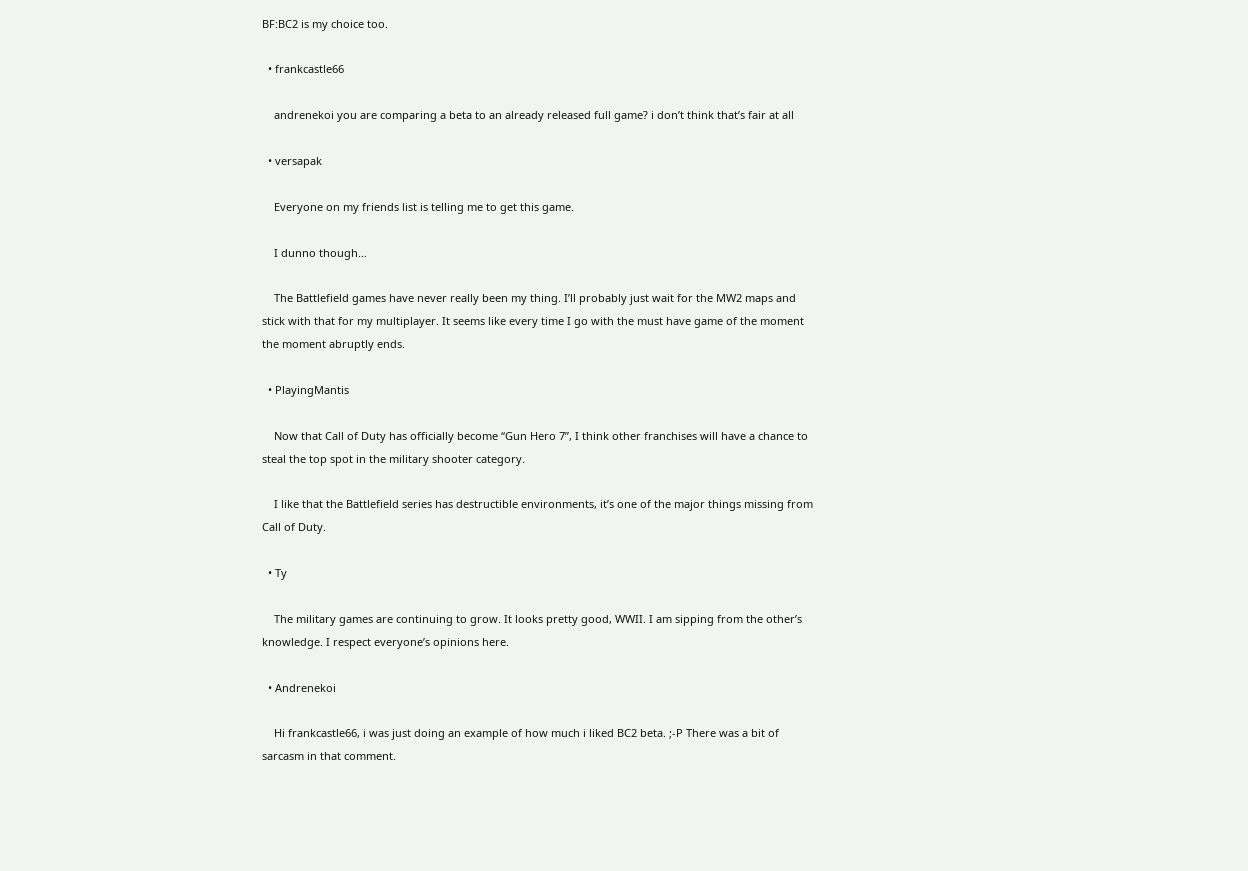BF:BC2 is my choice too.

  • frankcastle66

    andrenekoi you are comparing a beta to an already released full game? i don’t think that’s fair at all

  • versapak

    Everyone on my friends list is telling me to get this game.

    I dunno though…

    The Battlefield games have never really been my thing. I’ll probably just wait for the MW2 maps and stick with that for my multiplayer. It seems like every time I go with the must have game of the moment the moment abruptly ends.

  • PlayingMantis

    Now that Call of Duty has officially become “Gun Hero 7”, I think other franchises will have a chance to steal the top spot in the military shooter category.

    I like that the Battlefield series has destructible environments, it’s one of the major things missing from Call of Duty.

  • Ty

    The military games are continuing to grow. It looks pretty good, WWII. I am sipping from the other’s knowledge. I respect everyone’s opinions here.

  • Andrenekoi

    Hi frankcastle66, i was just doing an example of how much i liked BC2 beta. ;-P There was a bit of sarcasm in that comment.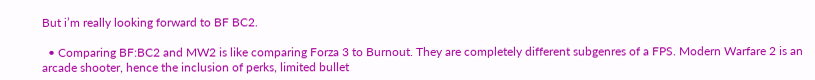But i’m really looking forward to BF BC2.

  • Comparing BF:BC2 and MW2 is like comparing Forza 3 to Burnout. They are completely different subgenres of a FPS. Modern Warfare 2 is an arcade shooter, hence the inclusion of perks, limited bullet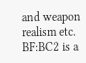and weapon realism etc. BF:BC2 is a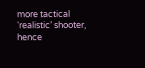more tactical ‘realistic’ shooter, hence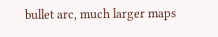bullet arc, much larger maps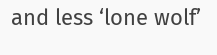and less ‘lone wolf’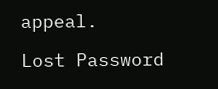appeal.

Lost Password